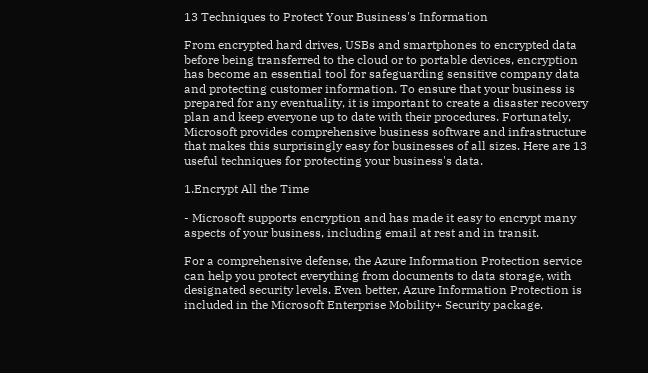13 Techniques to Protect Your Business's Information

From encrypted hard drives, USBs and smartphones to encrypted data before being transferred to the cloud or to portable devices, encryption has become an essential tool for safeguarding sensitive company data and protecting customer information. To ensure that your business is prepared for any eventuality, it is important to create a disaster recovery plan and keep everyone up to date with their procedures. Fortunately, Microsoft provides comprehensive business software and infrastructure that makes this surprisingly easy for businesses of all sizes. Here are 13 useful techniques for protecting your business's data.

1.Encrypt All the Time

- Microsoft supports encryption and has made it easy to encrypt many aspects of your business, including email at rest and in transit.

For a comprehensive defense, the Azure Information Protection service can help you protect everything from documents to data storage, with designated security levels. Even better, Azure Information Protection is included in the Microsoft Enterprise Mobility+ Security package.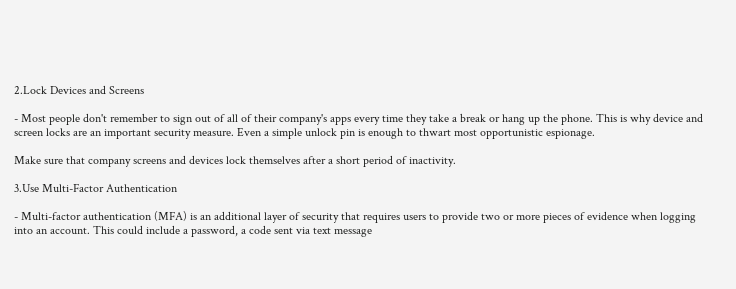2.Lock Devices and Screens

- Most people don't remember to sign out of all of their company's apps every time they take a break or hang up the phone. This is why device and screen locks are an important security measure. Even a simple unlock pin is enough to thwart most opportunistic espionage.

Make sure that company screens and devices lock themselves after a short period of inactivity.

3.Use Multi-Factor Authentication

- Multi-factor authentication (MFA) is an additional layer of security that requires users to provide two or more pieces of evidence when logging into an account. This could include a password, a code sent via text message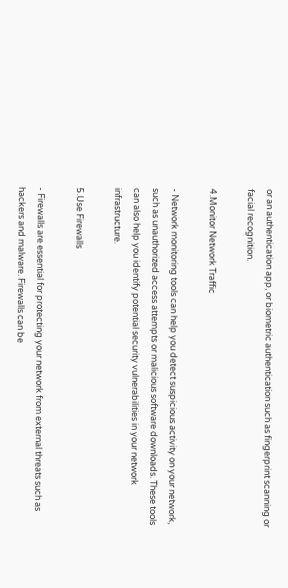or an authentication app, or biometric authentication such as fingerprint scanning or facial recognition.

4.Monitor Network Traffic

- Network monitoring tools can help you detect suspicious activity on your network, such as unauthorized access attempts or malicious software downloads. These tools can also help you identify potential security vulnerabilities in your network infrastructure.

5.Use Firewalls

- Firewalls are essential for protecting your network from external threats such as hackers and malware. Firewalls can be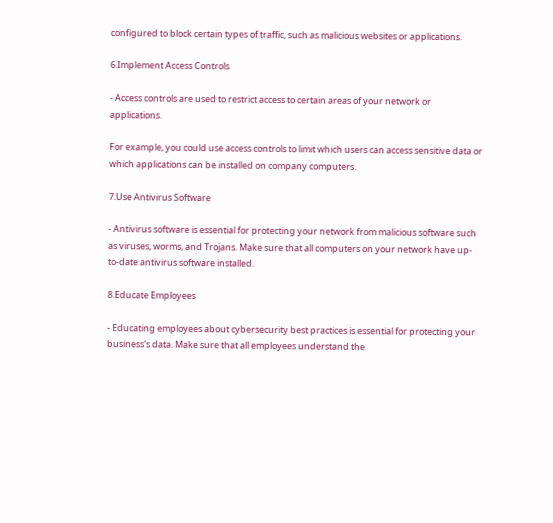configured to block certain types of traffic, such as malicious websites or applications.

6.Implement Access Controls

- Access controls are used to restrict access to certain areas of your network or applications.

For example, you could use access controls to limit which users can access sensitive data or which applications can be installed on company computers.

7.Use Antivirus Software

- Antivirus software is essential for protecting your network from malicious software such as viruses, worms, and Trojans. Make sure that all computers on your network have up-to-date antivirus software installed.

8.Educate Employees

- Educating employees about cybersecurity best practices is essential for protecting your business's data. Make sure that all employees understand the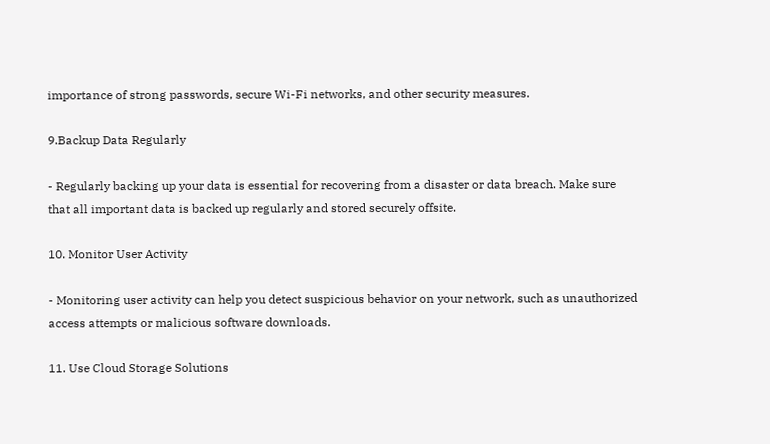importance of strong passwords, secure Wi-Fi networks, and other security measures.

9.Backup Data Regularly

- Regularly backing up your data is essential for recovering from a disaster or data breach. Make sure that all important data is backed up regularly and stored securely offsite.

10. Monitor User Activity

- Monitoring user activity can help you detect suspicious behavior on your network, such as unauthorized access attempts or malicious software downloads.

11. Use Cloud Storage Solutions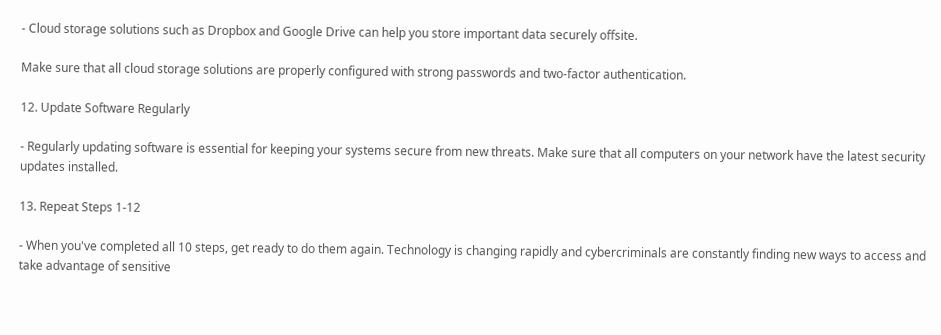- Cloud storage solutions such as Dropbox and Google Drive can help you store important data securely offsite.

Make sure that all cloud storage solutions are properly configured with strong passwords and two-factor authentication.

12. Update Software Regularly

- Regularly updating software is essential for keeping your systems secure from new threats. Make sure that all computers on your network have the latest security updates installed.

13. Repeat Steps 1-12

- When you've completed all 10 steps, get ready to do them again. Technology is changing rapidly and cybercriminals are constantly finding new ways to access and take advantage of sensitive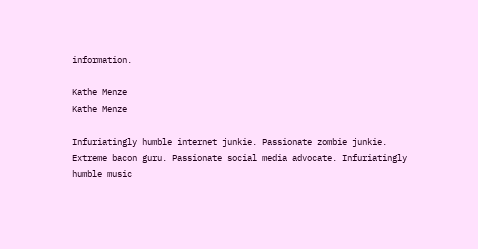information.

Kathe Menze
Kathe Menze

Infuriatingly humble internet junkie. Passionate zombie junkie. Extreme bacon guru. Passionate social media advocate. Infuriatingly humble music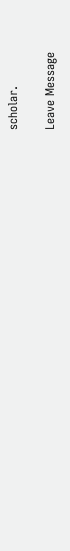scholar.

Leave Message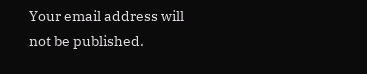Your email address will not be published.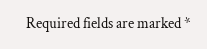Required fields are marked *